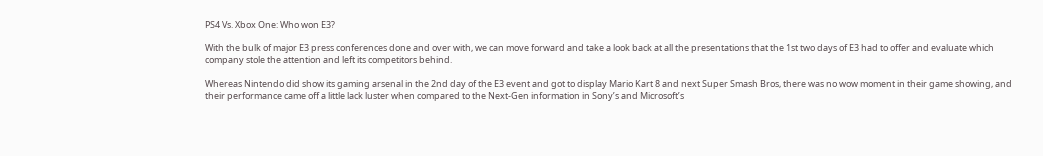PS4 Vs. Xbox One: Who won E3?

With the bulk of major E3 press conferences done and over with, we can move forward and take a look back at all the presentations that the 1st two days of E3 had to offer and evaluate which company stole the attention and left its competitors behind.

Whereas Nintendo did show its gaming arsenal in the 2nd day of the E3 event and got to display Mario Kart 8 and next Super Smash Bros, there was no wow moment in their game showing, and their performance came off a little lack luster when compared to the Next-Gen information in Sony’s and Microsoft’s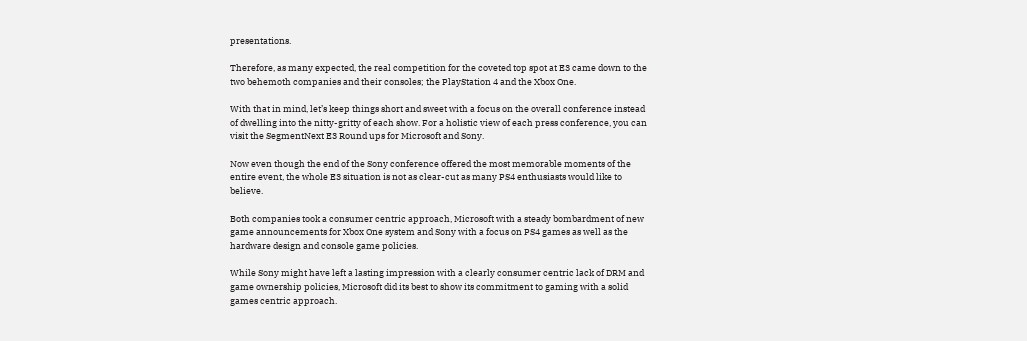presentations.

Therefore, as many expected, the real competition for the coveted top spot at E3 came down to the two behemoth companies and their consoles; the PlayStation 4 and the Xbox One.

With that in mind, let’s keep things short and sweet with a focus on the overall conference instead of dwelling into the nitty-gritty of each show. For a holistic view of each press conference, you can visit the SegmentNext E3 Round ups for Microsoft and Sony.

Now even though the end of the Sony conference offered the most memorable moments of the entire event, the whole E3 situation is not as clear-cut as many PS4 enthusiasts would like to believe.

Both companies took a consumer centric approach, Microsoft with a steady bombardment of new game announcements for Xbox One system and Sony with a focus on PS4 games as well as the hardware design and console game policies.

While Sony might have left a lasting impression with a clearly consumer centric lack of DRM and game ownership policies, Microsoft did its best to show its commitment to gaming with a solid games centric approach.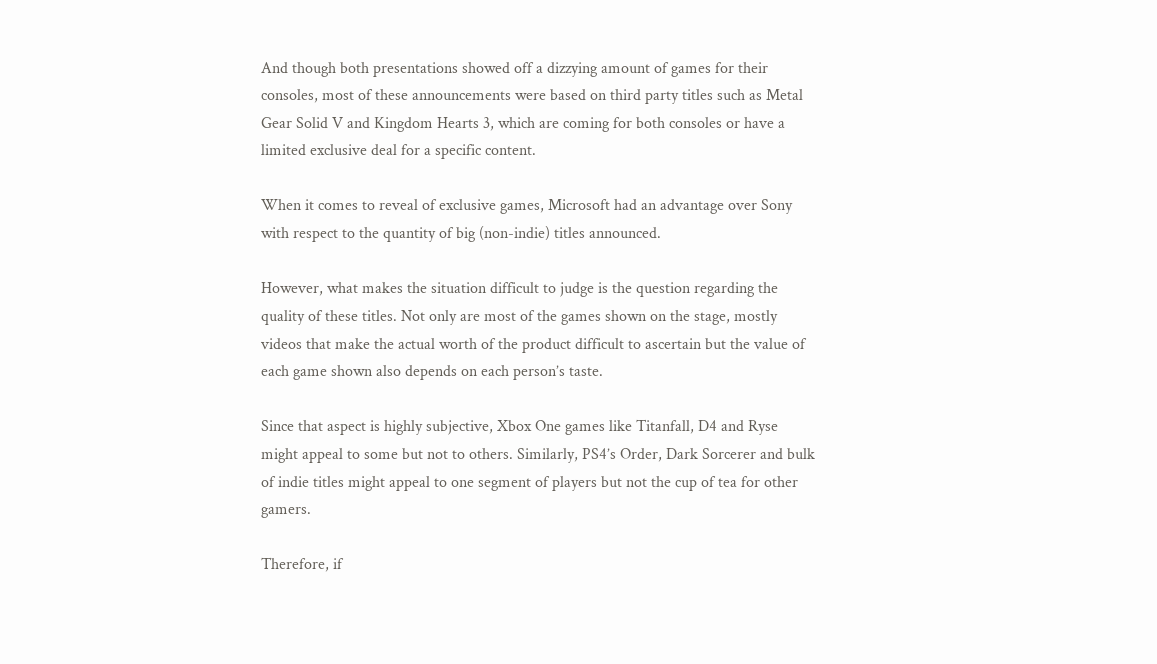And though both presentations showed off a dizzying amount of games for their consoles, most of these announcements were based on third party titles such as Metal Gear Solid V and Kingdom Hearts 3, which are coming for both consoles or have a limited exclusive deal for a specific content.

When it comes to reveal of exclusive games, Microsoft had an advantage over Sony with respect to the quantity of big (non-indie) titles announced.

However, what makes the situation difficult to judge is the question regarding the quality of these titles. Not only are most of the games shown on the stage, mostly videos that make the actual worth of the product difficult to ascertain but the value of each game shown also depends on each person’s taste.

Since that aspect is highly subjective, Xbox One games like Titanfall, D4 and Ryse might appeal to some but not to others. Similarly, PS4’s Order, Dark Sorcerer and bulk of indie titles might appeal to one segment of players but not the cup of tea for other gamers.

Therefore, if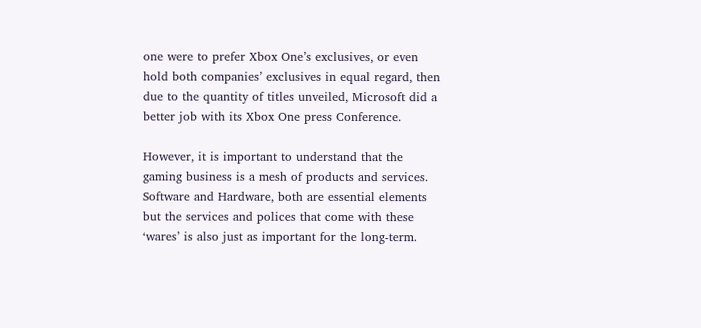one were to prefer Xbox One’s exclusives, or even hold both companies’ exclusives in equal regard, then due to the quantity of titles unveiled, Microsoft did a better job with its Xbox One press Conference.

However, it is important to understand that the gaming business is a mesh of products and services. Software and Hardware, both are essential elements but the services and polices that come with these ‘wares’ is also just as important for the long-term.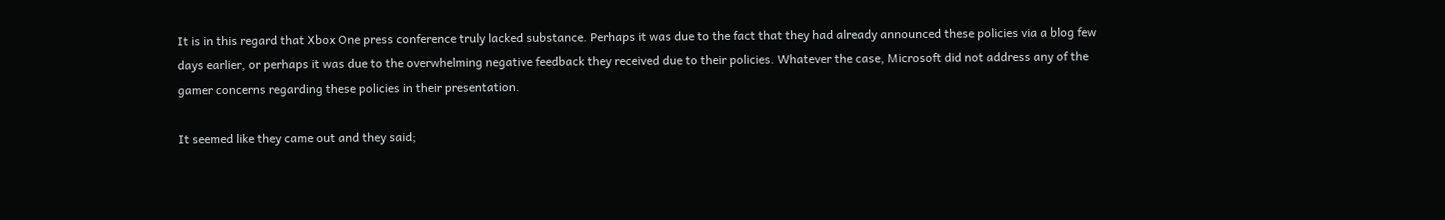It is in this regard that Xbox One press conference truly lacked substance. Perhaps it was due to the fact that they had already announced these policies via a blog few days earlier, or perhaps it was due to the overwhelming negative feedback they received due to their policies. Whatever the case, Microsoft did not address any of the gamer concerns regarding these policies in their presentation.

It seemed like they came out and they said;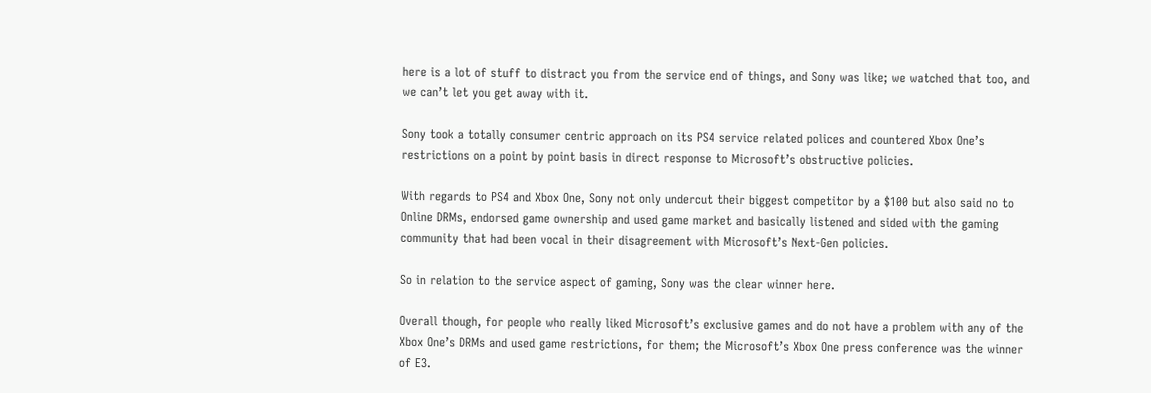here is a lot of stuff to distract you from the service end of things, and Sony was like; we watched that too, and we can’t let you get away with it.

Sony took a totally consumer centric approach on its PS4 service related polices and countered Xbox One’s restrictions on a point by point basis in direct response to Microsoft’s obstructive policies.

With regards to PS4 and Xbox One, Sony not only undercut their biggest competitor by a $100 but also said no to Online DRMs, endorsed game ownership and used game market and basically listened and sided with the gaming community that had been vocal in their disagreement with Microsoft’s Next-Gen policies.

So in relation to the service aspect of gaming, Sony was the clear winner here.

Overall though, for people who really liked Microsoft’s exclusive games and do not have a problem with any of the Xbox One’s DRMs and used game restrictions, for them; the Microsoft’s Xbox One press conference was the winner of E3.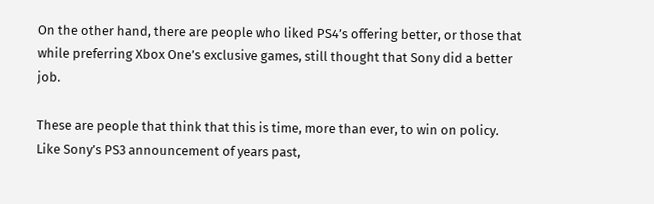On the other hand, there are people who liked PS4’s offering better, or those that while preferring Xbox One’s exclusive games, still thought that Sony did a better job.

These are people that think that this is time, more than ever, to win on policy. Like Sony’s PS3 announcement of years past,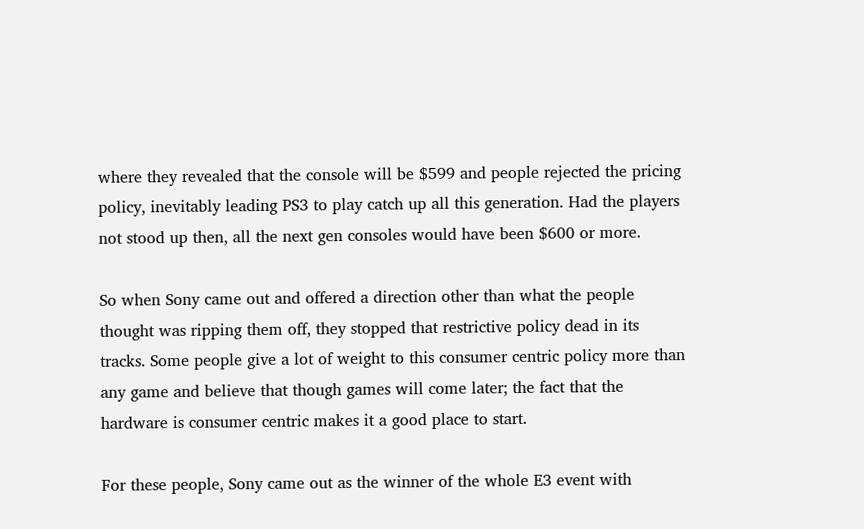where they revealed that the console will be $599 and people rejected the pricing policy, inevitably leading PS3 to play catch up all this generation. Had the players not stood up then, all the next gen consoles would have been $600 or more.

So when Sony came out and offered a direction other than what the people thought was ripping them off, they stopped that restrictive policy dead in its tracks. Some people give a lot of weight to this consumer centric policy more than any game and believe that though games will come later; the fact that the hardware is consumer centric makes it a good place to start.

For these people, Sony came out as the winner of the whole E3 event with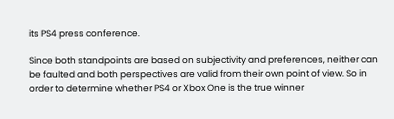its PS4 press conference.

Since both standpoints are based on subjectivity and preferences, neither can be faulted and both perspectives are valid from their own point of view. So in order to determine whether PS4 or Xbox One is the true winner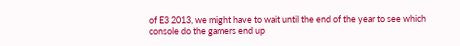of E3 2013, we might have to wait until the end of the year to see which console do the gamers end up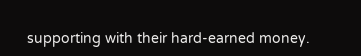supporting with their hard-earned money.